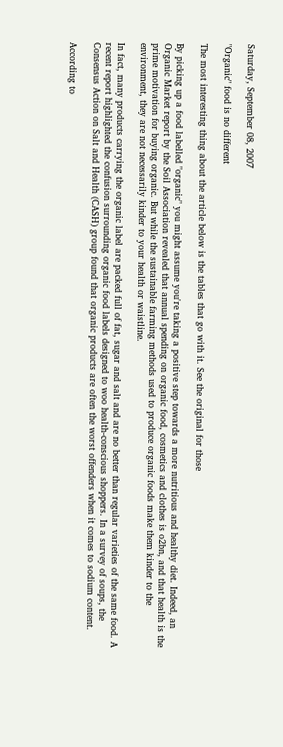Saturday, September 08, 2007

"Organic" food is no different

The most interesting thing about the article below is the tables that go with it. See the original for those

By picking up a food labelled "organic" you might assume you're taking a positive step towards a more nutritious and healthy diet. Indeed, an Organic Market report by the Soil Association revealed that annual spending on organic food, cosmetics and clothes is o2bn, and that health is the prime motivation for buying organic. But while the sustainable farming methods used to produce organic foods make them kinder to the environment, they are not necessarily kinder to your health or waistline.

In fact, many products carrying the organic label are packed full of fat, sugar and salt and are no better than regular varieties of the same food. A recent report highlighted the confusion surrounding organic food labels designed to woo health-conscious shoppers. In a survey of soups, the Consensus Action on Salt and Health (CASH) group found that organic products are often the worst offenders when it comes to sodium content.

According to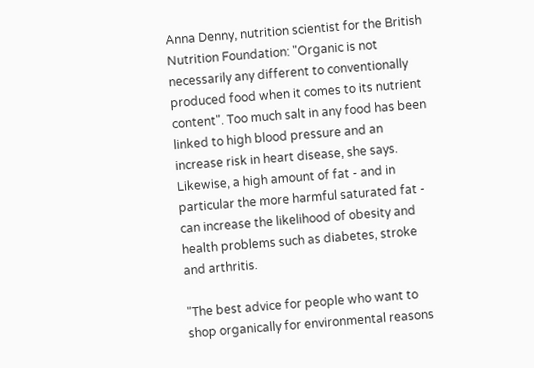Anna Denny, nutrition scientist for the British Nutrition Foundation: "Organic is not necessarily any different to conventionally produced food when it comes to its nutrient content". Too much salt in any food has been linked to high blood pressure and an increase risk in heart disease, she says. Likewise, a high amount of fat - and in particular the more harmful saturated fat - can increase the likelihood of obesity and health problems such as diabetes, stroke and arthritis.

"The best advice for people who want to shop organically for environmental reasons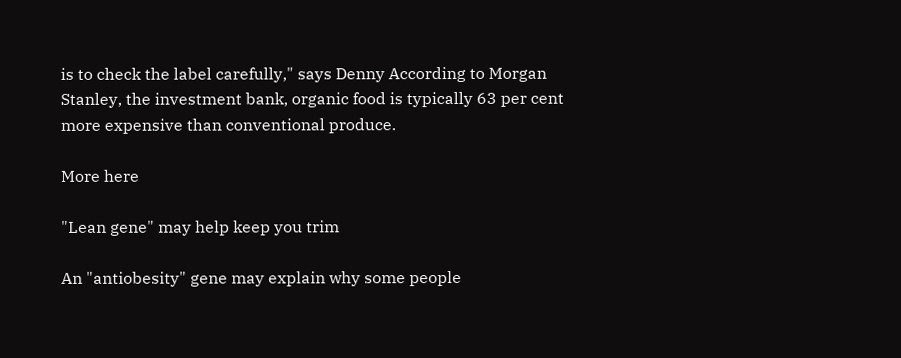is to check the label carefully," says Denny According to Morgan Stanley, the investment bank, organic food is typically 63 per cent more expensive than conventional produce.

More here

"Lean gene" may help keep you trim

An "antiobesity" gene may explain why some people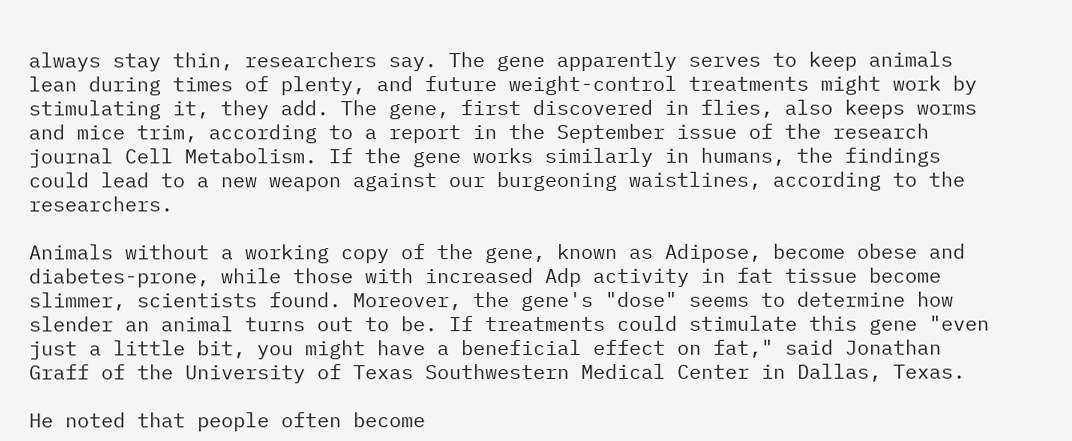always stay thin, researchers say. The gene apparently serves to keep animals lean during times of plenty, and future weight-control treatments might work by stimulating it, they add. The gene, first discovered in flies, also keeps worms and mice trim, according to a report in the September issue of the research journal Cell Metabolism. If the gene works similarly in humans, the findings could lead to a new weapon against our burgeoning waistlines, according to the researchers.

Animals without a working copy of the gene, known as Adipose, become obese and diabetes-prone, while those with increased Adp activity in fat tissue become slimmer, scientists found. Moreover, the gene's "dose" seems to determine how slender an animal turns out to be. If treatments could stimulate this gene "even just a little bit, you might have a beneficial effect on fat," said Jonathan Graff of the University of Texas Southwestern Medical Center in Dallas, Texas.

He noted that people often become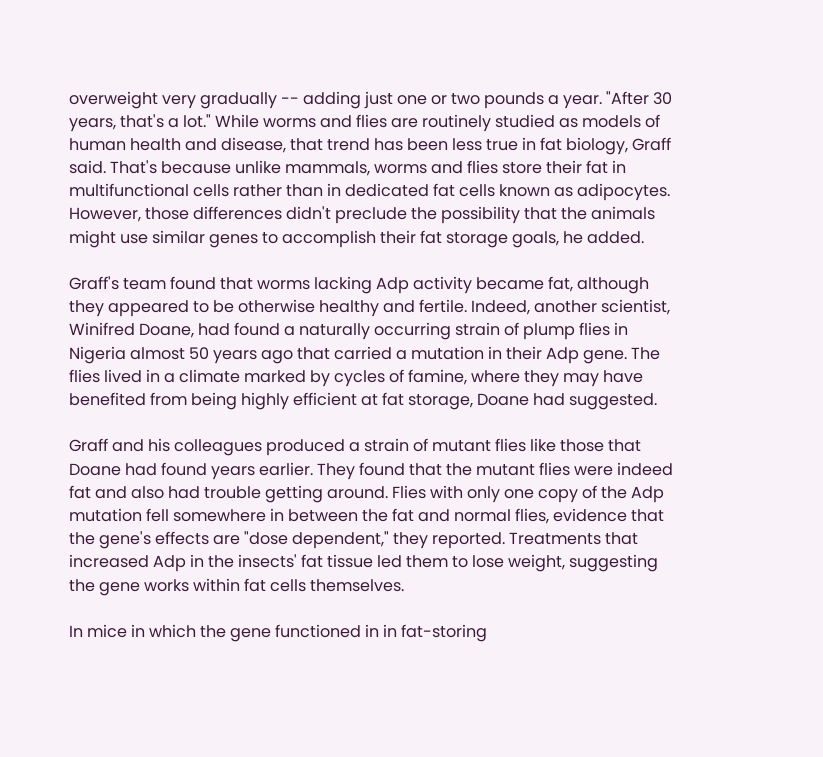overweight very gradually -- adding just one or two pounds a year. "After 30 years, that's a lot." While worms and flies are routinely studied as models of human health and disease, that trend has been less true in fat biology, Graff said. That's because unlike mammals, worms and flies store their fat in multifunctional cells rather than in dedicated fat cells known as adipocytes. However, those differences didn't preclude the possibility that the animals might use similar genes to accomplish their fat storage goals, he added.

Graff's team found that worms lacking Adp activity became fat, although they appeared to be otherwise healthy and fertile. Indeed, another scientist, Winifred Doane, had found a naturally occurring strain of plump flies in Nigeria almost 50 years ago that carried a mutation in their Adp gene. The flies lived in a climate marked by cycles of famine, where they may have benefited from being highly efficient at fat storage, Doane had suggested.

Graff and his colleagues produced a strain of mutant flies like those that Doane had found years earlier. They found that the mutant flies were indeed fat and also had trouble getting around. Flies with only one copy of the Adp mutation fell somewhere in between the fat and normal flies, evidence that the gene's effects are "dose dependent," they reported. Treatments that increased Adp in the insects' fat tissue led them to lose weight, suggesting the gene works within fat cells themselves.

In mice in which the gene functioned in in fat-storing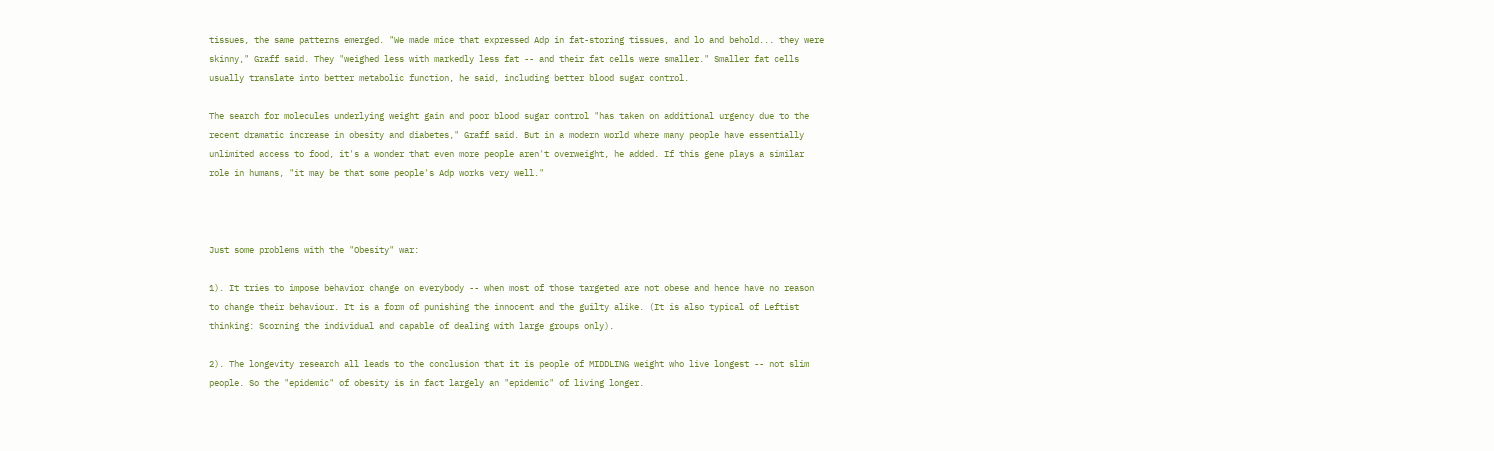tissues, the same patterns emerged. "We made mice that expressed Adp in fat-storing tissues, and lo and behold... they were skinny," Graff said. They "weighed less with markedly less fat -- and their fat cells were smaller." Smaller fat cells usually translate into better metabolic function, he said, including better blood sugar control.

The search for molecules underlying weight gain and poor blood sugar control "has taken on additional urgency due to the recent dramatic increase in obesity and diabetes," Graff said. But in a modern world where many people have essentially unlimited access to food, it's a wonder that even more people aren't overweight, he added. If this gene plays a similar role in humans, "it may be that some people's Adp works very well."



Just some problems with the "Obesity" war:

1). It tries to impose behavior change on everybody -- when most of those targeted are not obese and hence have no reason to change their behaviour. It is a form of punishing the innocent and the guilty alike. (It is also typical of Leftist thinking: Scorning the individual and capable of dealing with large groups only).

2). The longevity research all leads to the conclusion that it is people of MIDDLING weight who live longest -- not slim people. So the "epidemic" of obesity is in fact largely an "epidemic" of living longer.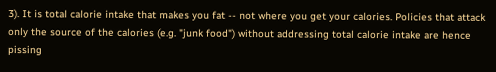3). It is total calorie intake that makes you fat -- not where you get your calories. Policies that attack only the source of the calories (e.g. "junk food") without addressing total calorie intake are hence pissing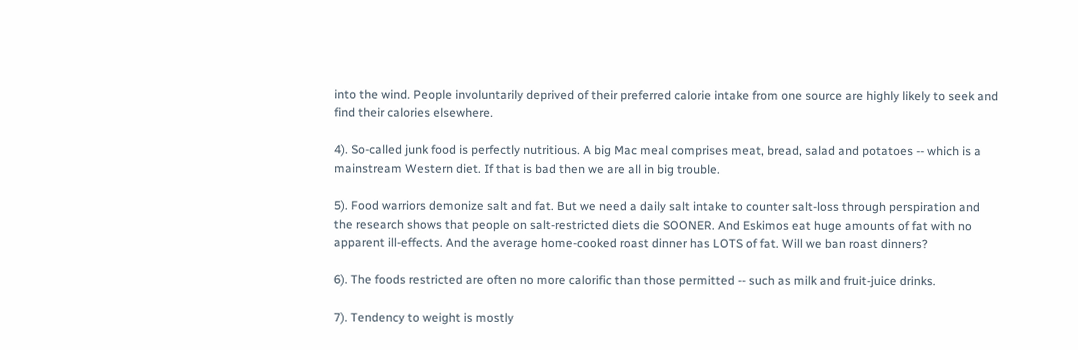into the wind. People involuntarily deprived of their preferred calorie intake from one source are highly likely to seek and find their calories elsewhere.

4). So-called junk food is perfectly nutritious. A big Mac meal comprises meat, bread, salad and potatoes -- which is a mainstream Western diet. If that is bad then we are all in big trouble.

5). Food warriors demonize salt and fat. But we need a daily salt intake to counter salt-loss through perspiration and the research shows that people on salt-restricted diets die SOONER. And Eskimos eat huge amounts of fat with no apparent ill-effects. And the average home-cooked roast dinner has LOTS of fat. Will we ban roast dinners?

6). The foods restricted are often no more calorific than those permitted -- such as milk and fruit-juice drinks.

7). Tendency to weight is mostly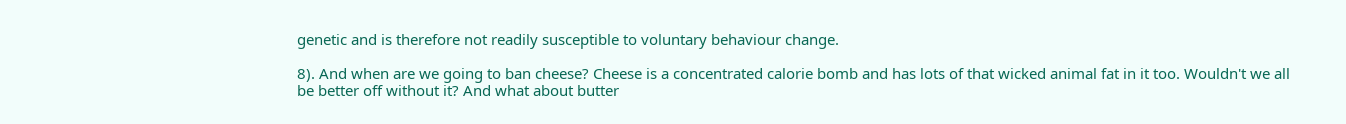genetic and is therefore not readily susceptible to voluntary behaviour change.

8). And when are we going to ban cheese? Cheese is a concentrated calorie bomb and has lots of that wicked animal fat in it too. Wouldn't we all be better off without it? And what about butter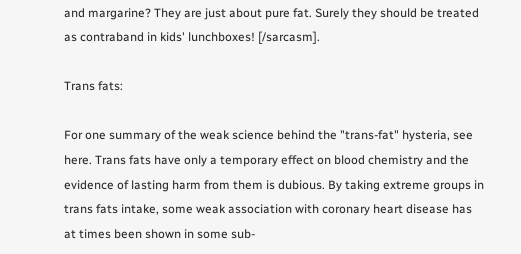and margarine? They are just about pure fat. Surely they should be treated as contraband in kids' lunchboxes! [/sarcasm].

Trans fats:

For one summary of the weak science behind the "trans-fat" hysteria, see here. Trans fats have only a temporary effect on blood chemistry and the evidence of lasting harm from them is dubious. By taking extreme groups in trans fats intake, some weak association with coronary heart disease has at times been shown in some sub-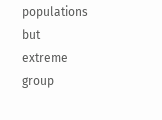populations but extreme group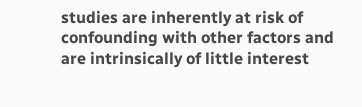studies are inherently at risk of confounding with other factors and are intrinsically of little interest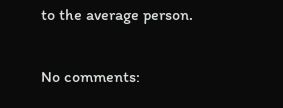to the average person.


No comments: